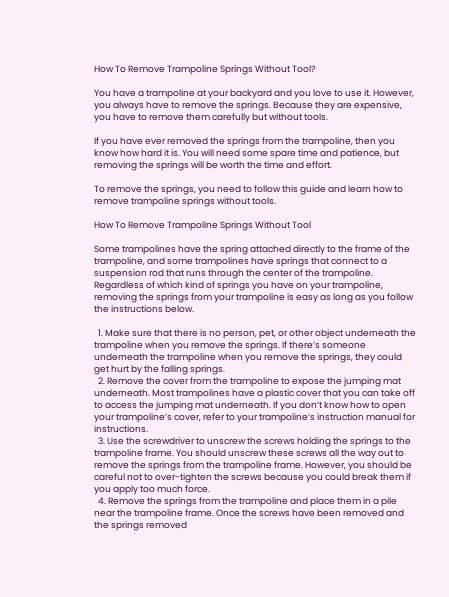How To Remove Trampoline Springs Without Tool?

You have a trampoline at your backyard and you love to use it. However, you always have to remove the springs. Because they are expensive, you have to remove them carefully but without tools.

If you have ever removed the springs from the trampoline, then you know how hard it is. You will need some spare time and patience, but removing the springs will be worth the time and effort.

To remove the springs, you need to follow this guide and learn how to remove trampoline springs without tools.

How To Remove Trampoline Springs Without Tool

Some trampolines have the spring attached directly to the frame of the trampoline, and some trampolines have springs that connect to a suspension rod that runs through the center of the trampoline. Regardless of which kind of springs you have on your trampoline, removing the springs from your trampoline is easy as long as you follow the instructions below.

  1. Make sure that there is no person, pet, or other object underneath the trampoline when you remove the springs. If there’s someone underneath the trampoline when you remove the springs, they could get hurt by the falling springs.
  2. Remove the cover from the trampoline to expose the jumping mat underneath. Most trampolines have a plastic cover that you can take off to access the jumping mat underneath. If you don’t know how to open your trampoline’s cover, refer to your trampoline’s instruction manual for instructions.
  3. Use the screwdriver to unscrew the screws holding the springs to the trampoline frame. You should unscrew these screws all the way out to remove the springs from the trampoline frame. However, you should be careful not to over-tighten the screws because you could break them if you apply too much force.
  4. Remove the springs from the trampoline and place them in a pile near the trampoline frame. Once the screws have been removed and the springs removed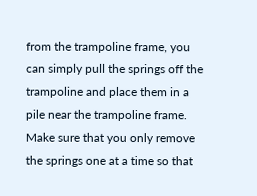from the trampoline frame, you can simply pull the springs off the trampoline and place them in a pile near the trampoline frame. Make sure that you only remove the springs one at a time so that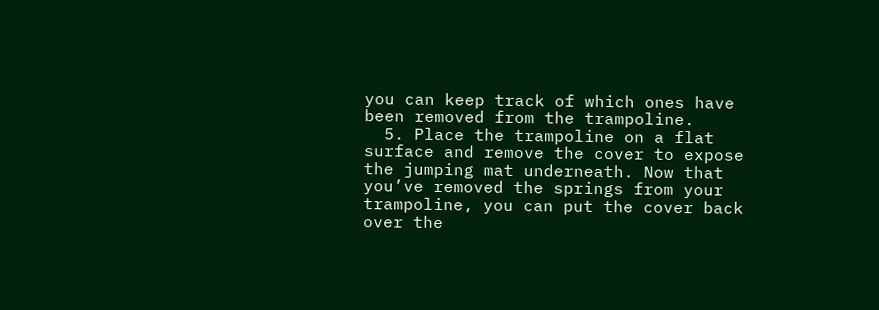you can keep track of which ones have been removed from the trampoline.
  5. Place the trampoline on a flat surface and remove the cover to expose the jumping mat underneath. Now that you’ve removed the springs from your trampoline, you can put the cover back over the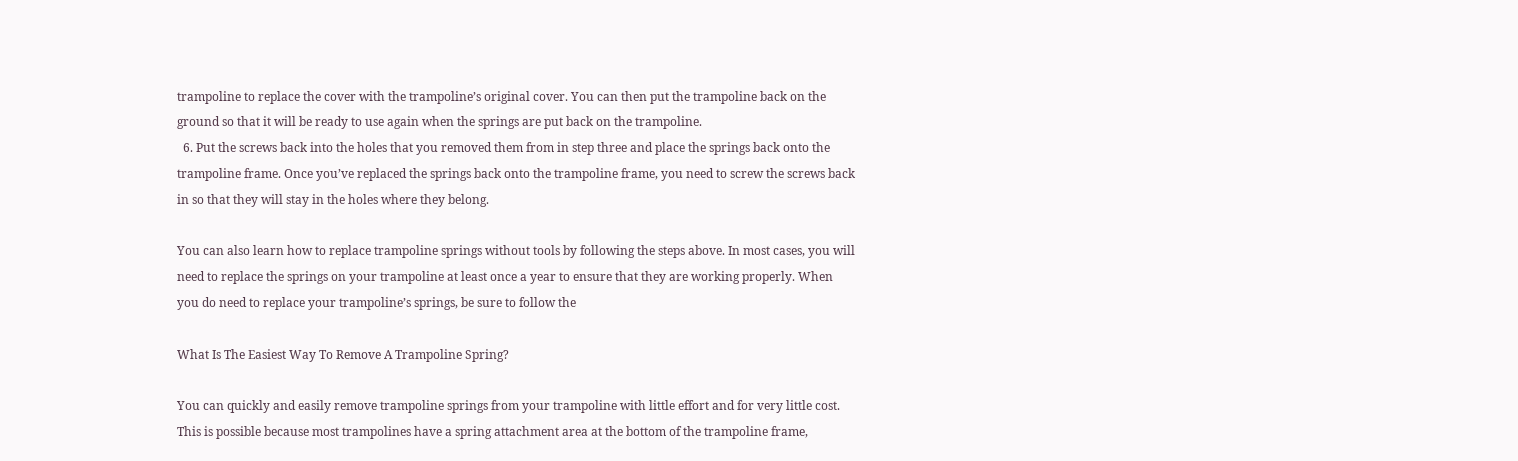trampoline to replace the cover with the trampoline’s original cover. You can then put the trampoline back on the ground so that it will be ready to use again when the springs are put back on the trampoline.
  6. Put the screws back into the holes that you removed them from in step three and place the springs back onto the trampoline frame. Once you’ve replaced the springs back onto the trampoline frame, you need to screw the screws back in so that they will stay in the holes where they belong.

You can also learn how to replace trampoline springs without tools by following the steps above. In most cases, you will need to replace the springs on your trampoline at least once a year to ensure that they are working properly. When you do need to replace your trampoline’s springs, be sure to follow the

What Is The Easiest Way To Remove A Trampoline Spring?

You can quickly and easily remove trampoline springs from your trampoline with little effort and for very little cost. This is possible because most trampolines have a spring attachment area at the bottom of the trampoline frame,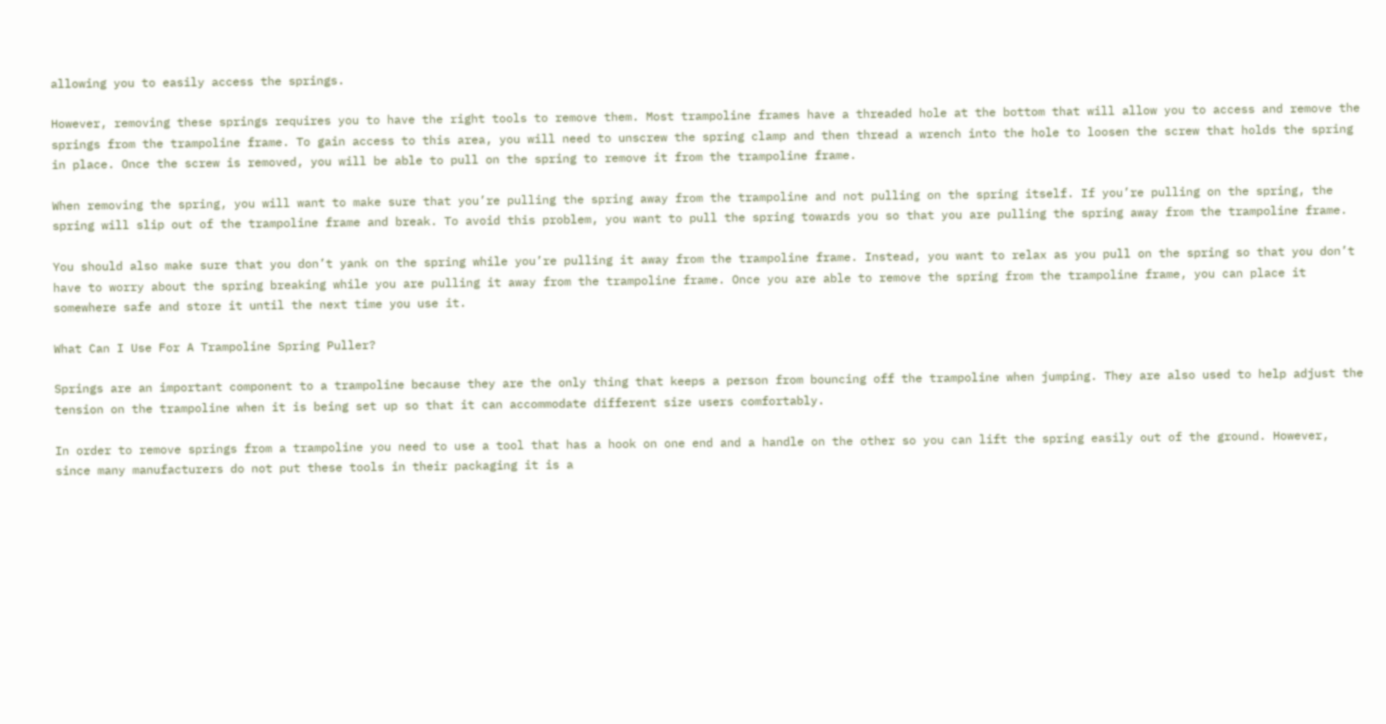allowing you to easily access the springs.

However, removing these springs requires you to have the right tools to remove them. Most trampoline frames have a threaded hole at the bottom that will allow you to access and remove the springs from the trampoline frame. To gain access to this area, you will need to unscrew the spring clamp and then thread a wrench into the hole to loosen the screw that holds the spring in place. Once the screw is removed, you will be able to pull on the spring to remove it from the trampoline frame.

When removing the spring, you will want to make sure that you’re pulling the spring away from the trampoline and not pulling on the spring itself. If you’re pulling on the spring, the spring will slip out of the trampoline frame and break. To avoid this problem, you want to pull the spring towards you so that you are pulling the spring away from the trampoline frame.

You should also make sure that you don’t yank on the spring while you’re pulling it away from the trampoline frame. Instead, you want to relax as you pull on the spring so that you don’t have to worry about the spring breaking while you are pulling it away from the trampoline frame. Once you are able to remove the spring from the trampoline frame, you can place it somewhere safe and store it until the next time you use it.

What Can I Use For A Trampoline Spring Puller?

Springs are an important component to a trampoline because they are the only thing that keeps a person from bouncing off the trampoline when jumping. They are also used to help adjust the tension on the trampoline when it is being set up so that it can accommodate different size users comfortably.

In order to remove springs from a trampoline you need to use a tool that has a hook on one end and a handle on the other so you can lift the spring easily out of the ground. However, since many manufacturers do not put these tools in their packaging it is a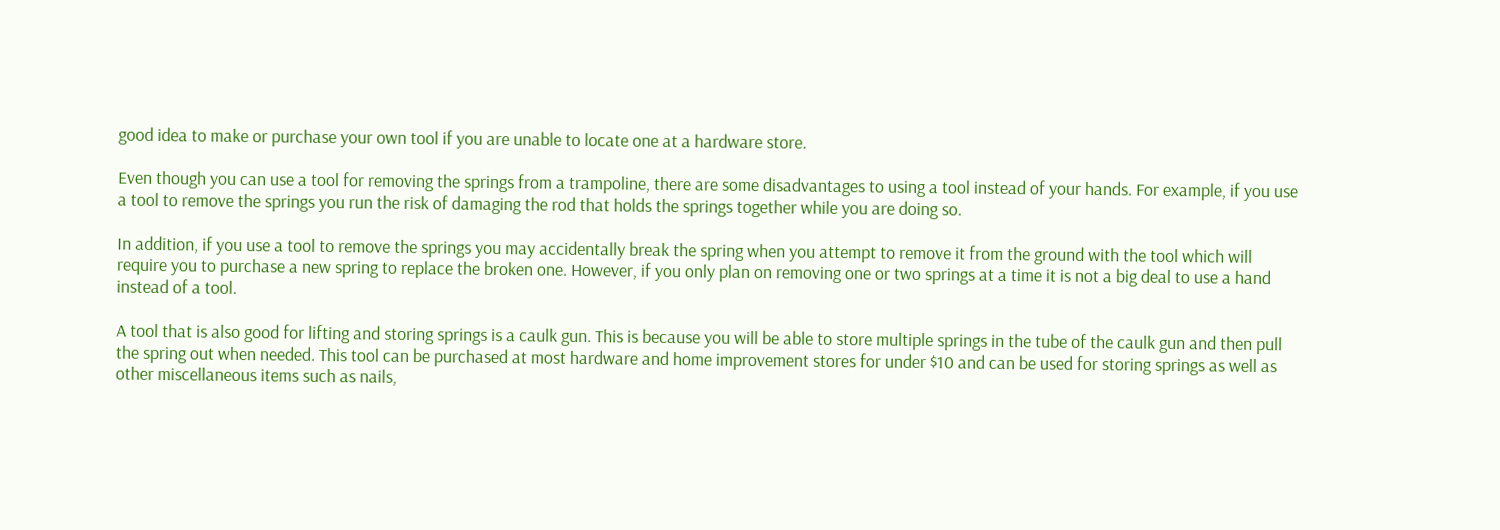good idea to make or purchase your own tool if you are unable to locate one at a hardware store.

Even though you can use a tool for removing the springs from a trampoline, there are some disadvantages to using a tool instead of your hands. For example, if you use a tool to remove the springs you run the risk of damaging the rod that holds the springs together while you are doing so.

In addition, if you use a tool to remove the springs you may accidentally break the spring when you attempt to remove it from the ground with the tool which will require you to purchase a new spring to replace the broken one. However, if you only plan on removing one or two springs at a time it is not a big deal to use a hand instead of a tool.

A tool that is also good for lifting and storing springs is a caulk gun. This is because you will be able to store multiple springs in the tube of the caulk gun and then pull the spring out when needed. This tool can be purchased at most hardware and home improvement stores for under $10 and can be used for storing springs as well as other miscellaneous items such as nails,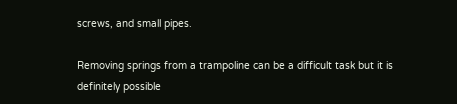screws, and small pipes.

Removing springs from a trampoline can be a difficult task but it is definitely possible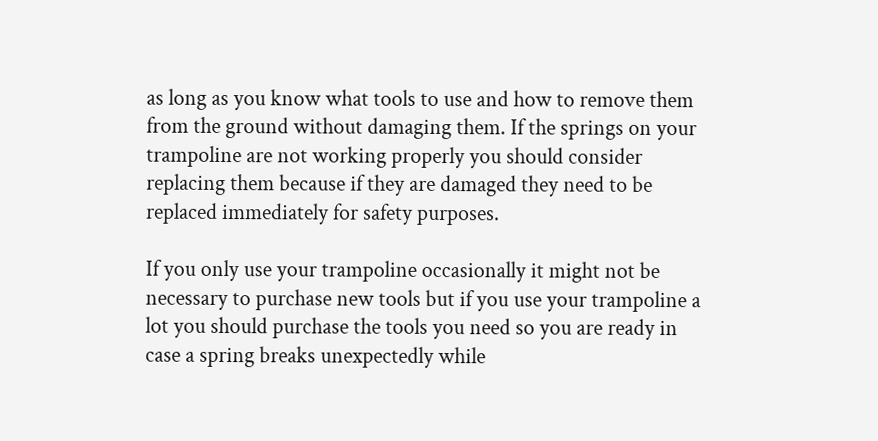as long as you know what tools to use and how to remove them from the ground without damaging them. If the springs on your trampoline are not working properly you should consider replacing them because if they are damaged they need to be replaced immediately for safety purposes.

If you only use your trampoline occasionally it might not be necessary to purchase new tools but if you use your trampoline a lot you should purchase the tools you need so you are ready in case a spring breaks unexpectedly while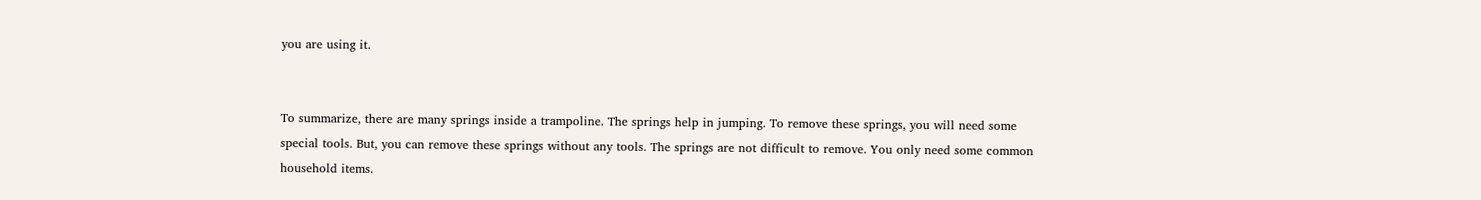you are using it.


To summarize, there are many springs inside a trampoline. The springs help in jumping. To remove these springs, you will need some special tools. But, you can remove these springs without any tools. The springs are not difficult to remove. You only need some common household items.